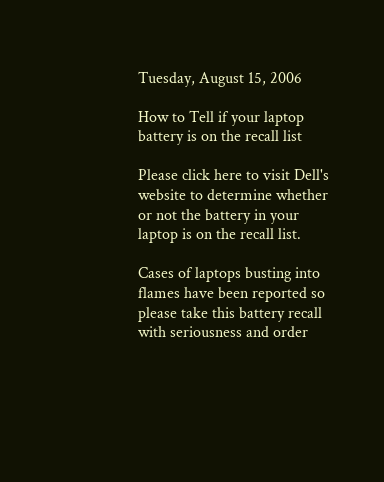Tuesday, August 15, 2006

How to Tell if your laptop battery is on the recall list

Please click here to visit Dell's website to determine whether or not the battery in your laptop is on the recall list.

Cases of laptops busting into flames have been reported so please take this battery recall with seriousness and order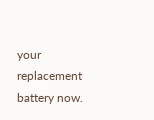your replacement battery now.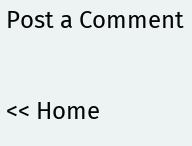Post a Comment

<< Home